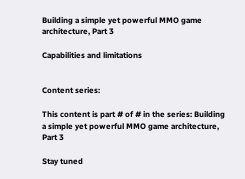Building a simple yet powerful MMO game architecture, Part 3

Capabilities and limitations


Content series:

This content is part # of # in the series: Building a simple yet powerful MMO game architecture, Part 3

Stay tuned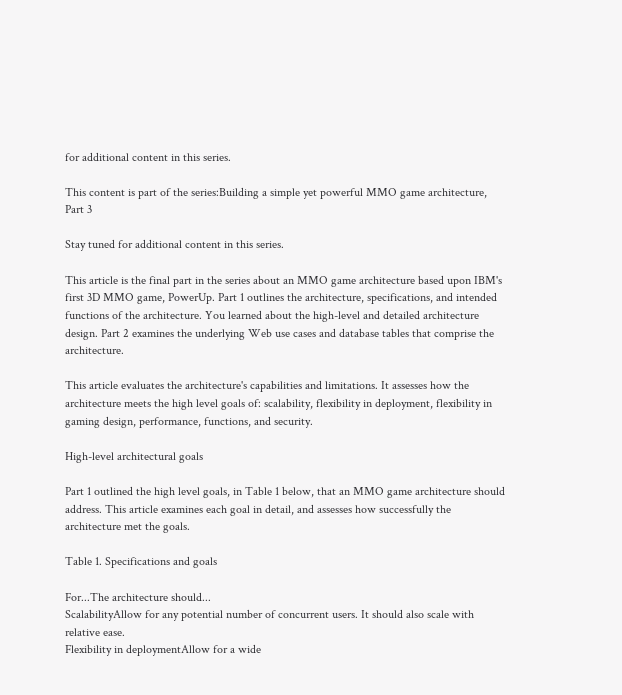for additional content in this series.

This content is part of the series:Building a simple yet powerful MMO game architecture, Part 3

Stay tuned for additional content in this series.

This article is the final part in the series about an MMO game architecture based upon IBM's first 3D MMO game, PowerUp. Part 1 outlines the architecture, specifications, and intended functions of the architecture. You learned about the high-level and detailed architecture design. Part 2 examines the underlying Web use cases and database tables that comprise the architecture.

This article evaluates the architecture's capabilities and limitations. It assesses how the architecture meets the high level goals of: scalability, flexibility in deployment, flexibility in gaming design, performance, functions, and security.

High-level architectural goals

Part 1 outlined the high level goals, in Table 1 below, that an MMO game architecture should address. This article examines each goal in detail, and assesses how successfully the architecture met the goals.

Table 1. Specifications and goals

For...The architecture should...
ScalabilityAllow for any potential number of concurrent users. It should also scale with relative ease.
Flexibility in deploymentAllow for a wide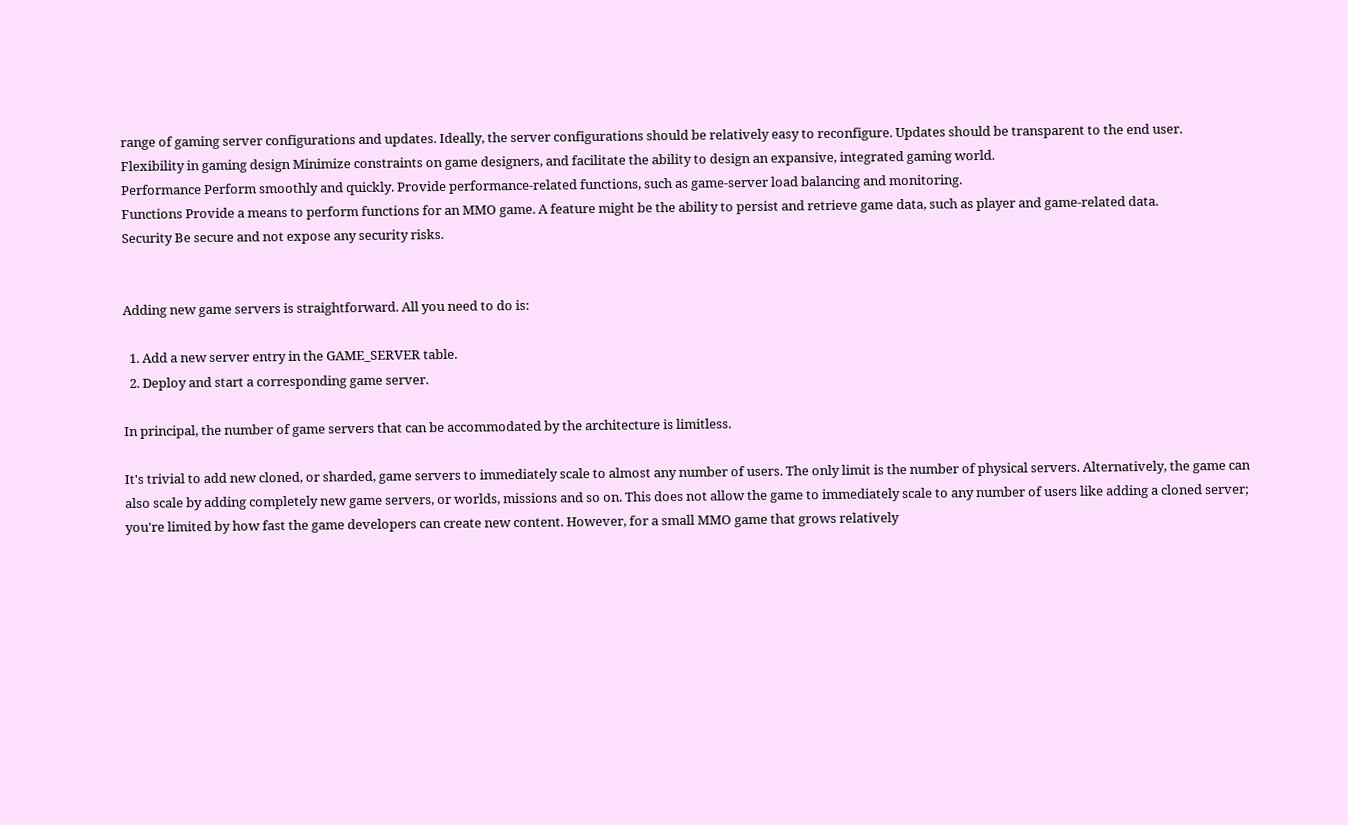range of gaming server configurations and updates. Ideally, the server configurations should be relatively easy to reconfigure. Updates should be transparent to the end user.
Flexibility in gaming design Minimize constraints on game designers, and facilitate the ability to design an expansive, integrated gaming world.
Performance Perform smoothly and quickly. Provide performance-related functions, such as game-server load balancing and monitoring.
Functions Provide a means to perform functions for an MMO game. A feature might be the ability to persist and retrieve game data, such as player and game-related data.
Security Be secure and not expose any security risks.


Adding new game servers is straightforward. All you need to do is:

  1. Add a new server entry in the GAME_SERVER table.
  2. Deploy and start a corresponding game server.

In principal, the number of game servers that can be accommodated by the architecture is limitless.

It's trivial to add new cloned, or sharded, game servers to immediately scale to almost any number of users. The only limit is the number of physical servers. Alternatively, the game can also scale by adding completely new game servers, or worlds, missions and so on. This does not allow the game to immediately scale to any number of users like adding a cloned server; you're limited by how fast the game developers can create new content. However, for a small MMO game that grows relatively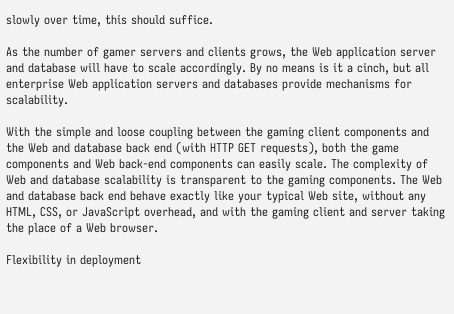slowly over time, this should suffice.

As the number of gamer servers and clients grows, the Web application server and database will have to scale accordingly. By no means is it a cinch, but all enterprise Web application servers and databases provide mechanisms for scalability.

With the simple and loose coupling between the gaming client components and the Web and database back end (with HTTP GET requests), both the game components and Web back-end components can easily scale. The complexity of Web and database scalability is transparent to the gaming components. The Web and database back end behave exactly like your typical Web site, without any HTML, CSS, or JavaScript overhead, and with the gaming client and server taking the place of a Web browser.

Flexibility in deployment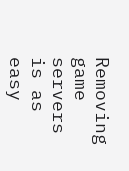Removing game servers is as easy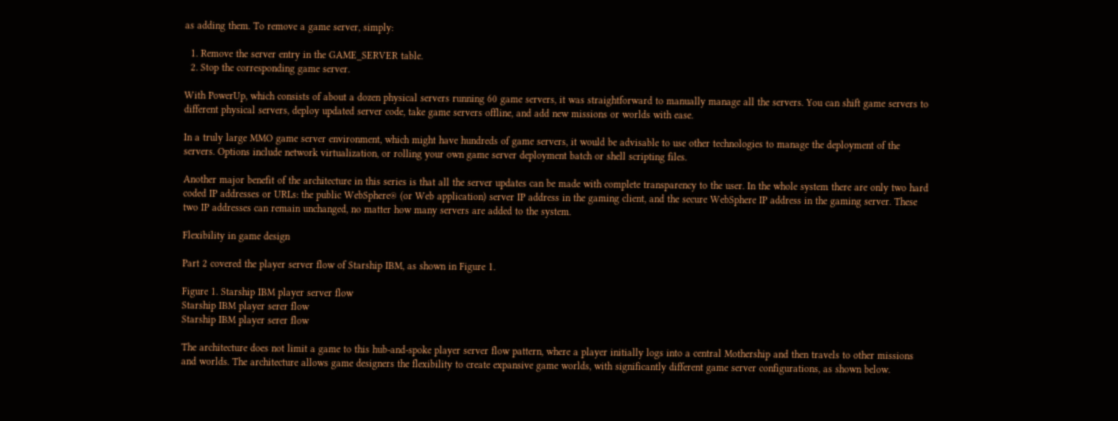as adding them. To remove a game server, simply:

  1. Remove the server entry in the GAME_SERVER table.
  2. Stop the corresponding game server.

With PowerUp, which consists of about a dozen physical servers running 60 game servers, it was straightforward to manually manage all the servers. You can shift game servers to different physical servers, deploy updated server code, take game servers offline, and add new missions or worlds with ease.

In a truly large MMO game server environment, which might have hundreds of game servers, it would be advisable to use other technologies to manage the deployment of the servers. Options include network virtualization, or rolling your own game server deployment batch or shell scripting files.

Another major benefit of the architecture in this series is that all the server updates can be made with complete transparency to the user. In the whole system there are only two hard coded IP addresses or URLs: the public WebSphere® (or Web application) server IP address in the gaming client, and the secure WebSphere IP address in the gaming server. These two IP addresses can remain unchanged, no matter how many servers are added to the system.

Flexibility in game design

Part 2 covered the player server flow of Starship IBM, as shown in Figure 1.

Figure 1. Starship IBM player server flow
Starship IBM player serer flow
Starship IBM player serer flow

The architecture does not limit a game to this hub-and-spoke player server flow pattern, where a player initially logs into a central Mothership and then travels to other missions and worlds. The architecture allows game designers the flexibility to create expansive game worlds, with significantly different game server configurations, as shown below.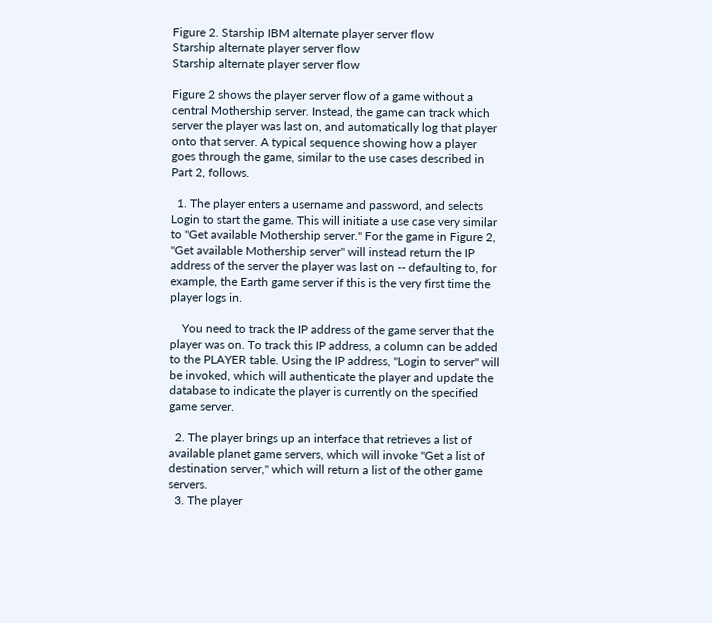Figure 2. Starship IBM alternate player server flow
Starship alternate player server flow
Starship alternate player server flow

Figure 2 shows the player server flow of a game without a central Mothership server. Instead, the game can track which server the player was last on, and automatically log that player onto that server. A typical sequence showing how a player goes through the game, similar to the use cases described in Part 2, follows.

  1. The player enters a username and password, and selects Login to start the game. This will initiate a use case very similar to "Get available Mothership server." For the game in Figure 2, "Get available Mothership server" will instead return the IP address of the server the player was last on -- defaulting to, for example, the Earth game server if this is the very first time the player logs in.

    You need to track the IP address of the game server that the player was on. To track this IP address, a column can be added to the PLAYER table. Using the IP address, "Login to server" will be invoked, which will authenticate the player and update the database to indicate the player is currently on the specified game server.

  2. The player brings up an interface that retrieves a list of available planet game servers, which will invoke "Get a list of destination server," which will return a list of the other game servers.
  3. The player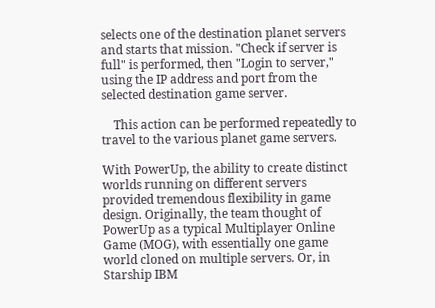selects one of the destination planet servers and starts that mission. "Check if server is full" is performed, then "Login to server," using the IP address and port from the selected destination game server.

    This action can be performed repeatedly to travel to the various planet game servers.

With PowerUp, the ability to create distinct worlds running on different servers provided tremendous flexibility in game design. Originally, the team thought of PowerUp as a typical Multiplayer Online Game (MOG), with essentially one game world cloned on multiple servers. Or, in Starship IBM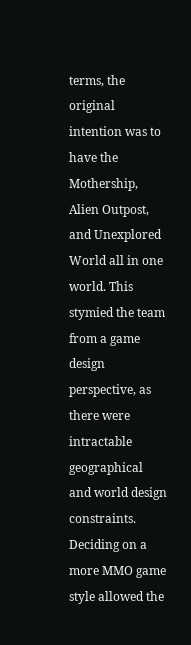terms, the original intention was to have the Mothership, Alien Outpost, and Unexplored World all in one world. This stymied the team from a game design perspective, as there were intractable geographical and world design constraints. Deciding on a more MMO game style allowed the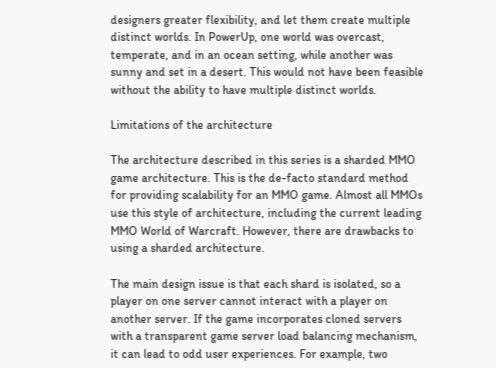designers greater flexibility, and let them create multiple distinct worlds. In PowerUp, one world was overcast, temperate, and in an ocean setting, while another was sunny and set in a desert. This would not have been feasible without the ability to have multiple distinct worlds.

Limitations of the architecture

The architecture described in this series is a sharded MMO game architecture. This is the de-facto standard method for providing scalability for an MMO game. Almost all MMOs use this style of architecture, including the current leading MMO World of Warcraft. However, there are drawbacks to using a sharded architecture.

The main design issue is that each shard is isolated, so a player on one server cannot interact with a player on another server. If the game incorporates cloned servers with a transparent game server load balancing mechanism, it can lead to odd user experiences. For example, two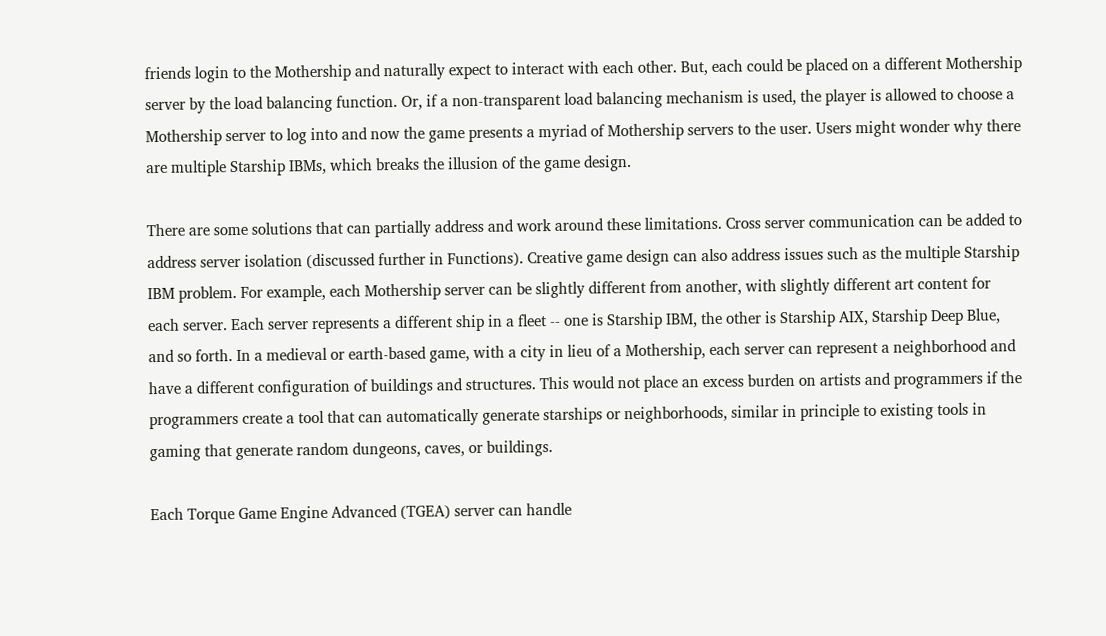friends login to the Mothership and naturally expect to interact with each other. But, each could be placed on a different Mothership server by the load balancing function. Or, if a non-transparent load balancing mechanism is used, the player is allowed to choose a Mothership server to log into and now the game presents a myriad of Mothership servers to the user. Users might wonder why there are multiple Starship IBMs, which breaks the illusion of the game design.

There are some solutions that can partially address and work around these limitations. Cross server communication can be added to address server isolation (discussed further in Functions). Creative game design can also address issues such as the multiple Starship IBM problem. For example, each Mothership server can be slightly different from another, with slightly different art content for each server. Each server represents a different ship in a fleet -- one is Starship IBM, the other is Starship AIX, Starship Deep Blue, and so forth. In a medieval or earth-based game, with a city in lieu of a Mothership, each server can represent a neighborhood and have a different configuration of buildings and structures. This would not place an excess burden on artists and programmers if the programmers create a tool that can automatically generate starships or neighborhoods, similar in principle to existing tools in gaming that generate random dungeons, caves, or buildings.

Each Torque Game Engine Advanced (TGEA) server can handle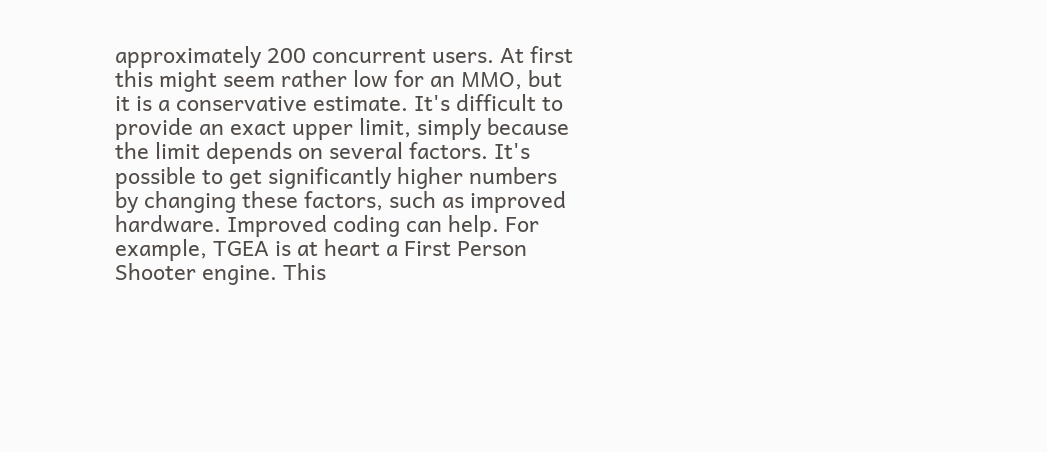approximately 200 concurrent users. At first this might seem rather low for an MMO, but it is a conservative estimate. It's difficult to provide an exact upper limit, simply because the limit depends on several factors. It's possible to get significantly higher numbers by changing these factors, such as improved hardware. Improved coding can help. For example, TGEA is at heart a First Person Shooter engine. This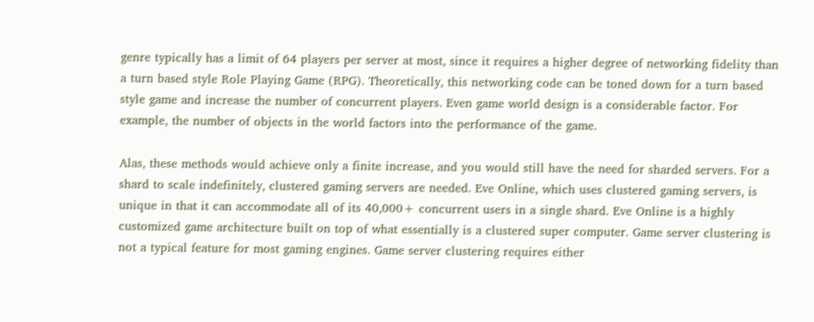genre typically has a limit of 64 players per server at most, since it requires a higher degree of networking fidelity than a turn based style Role Playing Game (RPG). Theoretically, this networking code can be toned down for a turn based style game and increase the number of concurrent players. Even game world design is a considerable factor. For example, the number of objects in the world factors into the performance of the game.

Alas, these methods would achieve only a finite increase, and you would still have the need for sharded servers. For a shard to scale indefinitely, clustered gaming servers are needed. Eve Online, which uses clustered gaming servers, is unique in that it can accommodate all of its 40,000+ concurrent users in a single shard. Eve Online is a highly customized game architecture built on top of what essentially is a clustered super computer. Game server clustering is not a typical feature for most gaming engines. Game server clustering requires either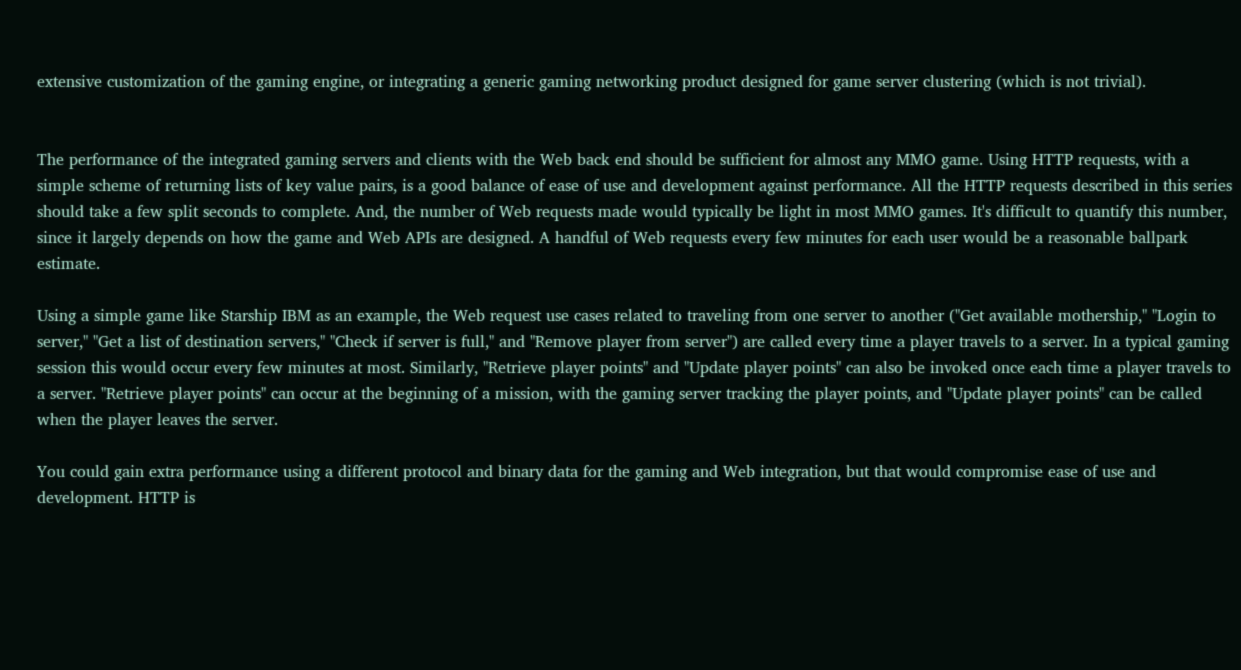extensive customization of the gaming engine, or integrating a generic gaming networking product designed for game server clustering (which is not trivial).


The performance of the integrated gaming servers and clients with the Web back end should be sufficient for almost any MMO game. Using HTTP requests, with a simple scheme of returning lists of key value pairs, is a good balance of ease of use and development against performance. All the HTTP requests described in this series should take a few split seconds to complete. And, the number of Web requests made would typically be light in most MMO games. It's difficult to quantify this number, since it largely depends on how the game and Web APIs are designed. A handful of Web requests every few minutes for each user would be a reasonable ballpark estimate.

Using a simple game like Starship IBM as an example, the Web request use cases related to traveling from one server to another ("Get available mothership," "Login to server," "Get a list of destination servers," "Check if server is full," and "Remove player from server") are called every time a player travels to a server. In a typical gaming session this would occur every few minutes at most. Similarly, "Retrieve player points" and "Update player points" can also be invoked once each time a player travels to a server. "Retrieve player points" can occur at the beginning of a mission, with the gaming server tracking the player points, and "Update player points" can be called when the player leaves the server.

You could gain extra performance using a different protocol and binary data for the gaming and Web integration, but that would compromise ease of use and development. HTTP is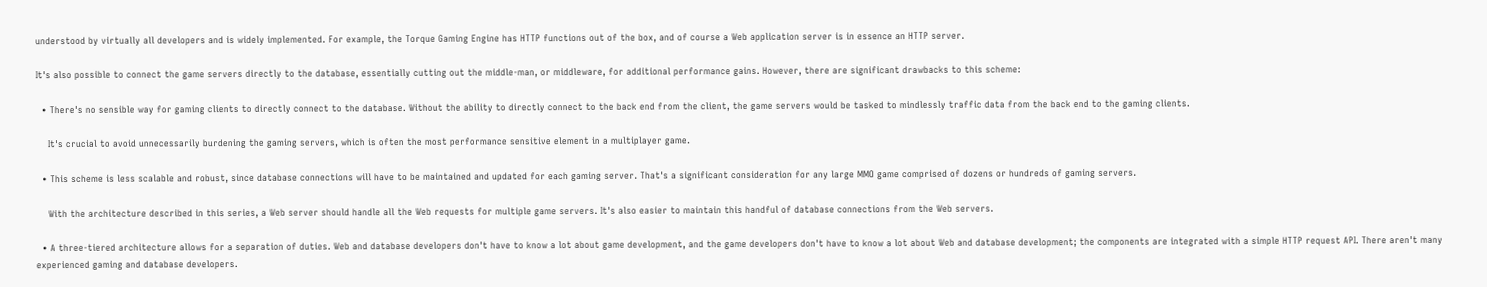understood by virtually all developers and is widely implemented. For example, the Torque Gaming Engine has HTTP functions out of the box, and of course a Web application server is in essence an HTTP server.

It's also possible to connect the game servers directly to the database, essentially cutting out the middle-man, or middleware, for additional performance gains. However, there are significant drawbacks to this scheme:

  • There's no sensible way for gaming clients to directly connect to the database. Without the ability to directly connect to the back end from the client, the game servers would be tasked to mindlessly traffic data from the back end to the gaming clients.

    It's crucial to avoid unnecessarily burdening the gaming servers, which is often the most performance sensitive element in a multiplayer game.

  • This scheme is less scalable and robust, since database connections will have to be maintained and updated for each gaming server. That's a significant consideration for any large MMO game comprised of dozens or hundreds of gaming servers.

    With the architecture described in this series, a Web server should handle all the Web requests for multiple game servers. It's also easier to maintain this handful of database connections from the Web servers.

  • A three-tiered architecture allows for a separation of duties. Web and database developers don't have to know a lot about game development, and the game developers don't have to know a lot about Web and database development; the components are integrated with a simple HTTP request API. There aren't many experienced gaming and database developers.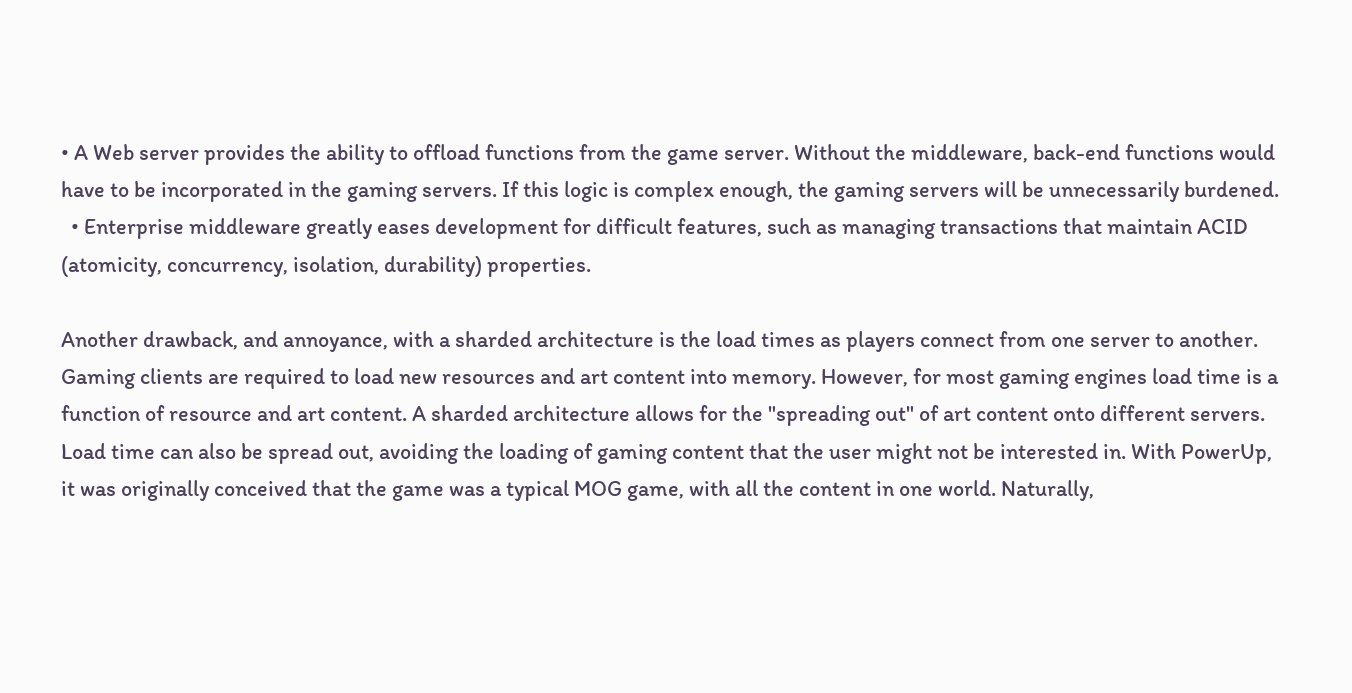• A Web server provides the ability to offload functions from the game server. Without the middleware, back-end functions would have to be incorporated in the gaming servers. If this logic is complex enough, the gaming servers will be unnecessarily burdened.
  • Enterprise middleware greatly eases development for difficult features, such as managing transactions that maintain ACID (atomicity, concurrency, isolation, durability) properties.

Another drawback, and annoyance, with a sharded architecture is the load times as players connect from one server to another. Gaming clients are required to load new resources and art content into memory. However, for most gaming engines load time is a function of resource and art content. A sharded architecture allows for the "spreading out" of art content onto different servers. Load time can also be spread out, avoiding the loading of gaming content that the user might not be interested in. With PowerUp, it was originally conceived that the game was a typical MOG game, with all the content in one world. Naturally,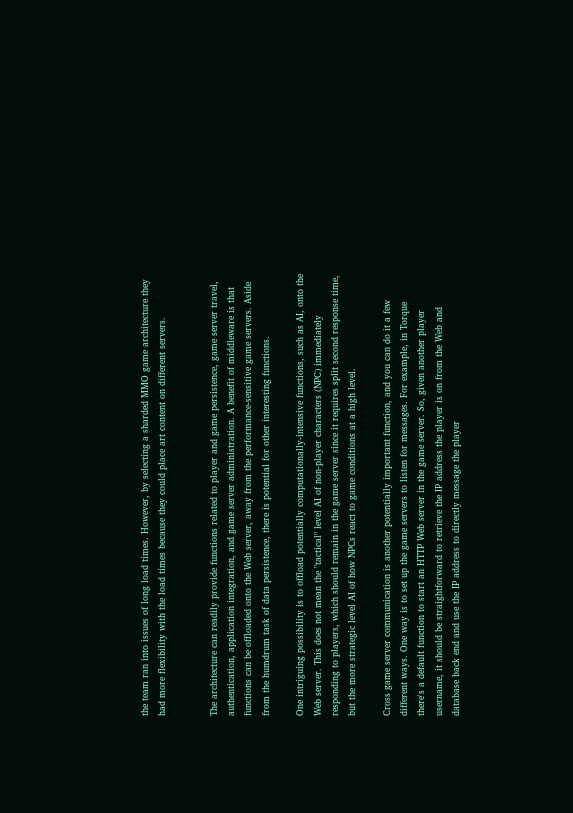the team ran into issues of long load times. However, by selecting a sharded MMO game architecture they had more flexibility with the load times because they could place art content on different servers.


The architecture can readily provide functions related to player and game persistence, game server travel, authentication, application integration, and game server administration. A benefit of middleware is that functions can be offloaded onto the Web server, away from the performance-sensitive game servers. Aside from the humdrum task of data persistence, there is potential for other interesting functions.

One intriguing possibility is to offload potentially computationally-intensive functions, such as AI, onto the Web server. This does not mean the "tactical" level AI of non-player characters (NPC) immediately responding to players, which should remain in the game server since it requires split second response time, but the more strategic level AI of how NPCs react to game conditions at a high level.

Cross game server communication is another potentially important function, and you can do it a few different ways. One way is to set up the game servers to listen for messages. For example, in Torque there's a default function to start an HTTP Web server in the game server. So, given another player username, it should be straightforward to retrieve the IP address the player is on from the Web and database back end and use the IP address to directly message the player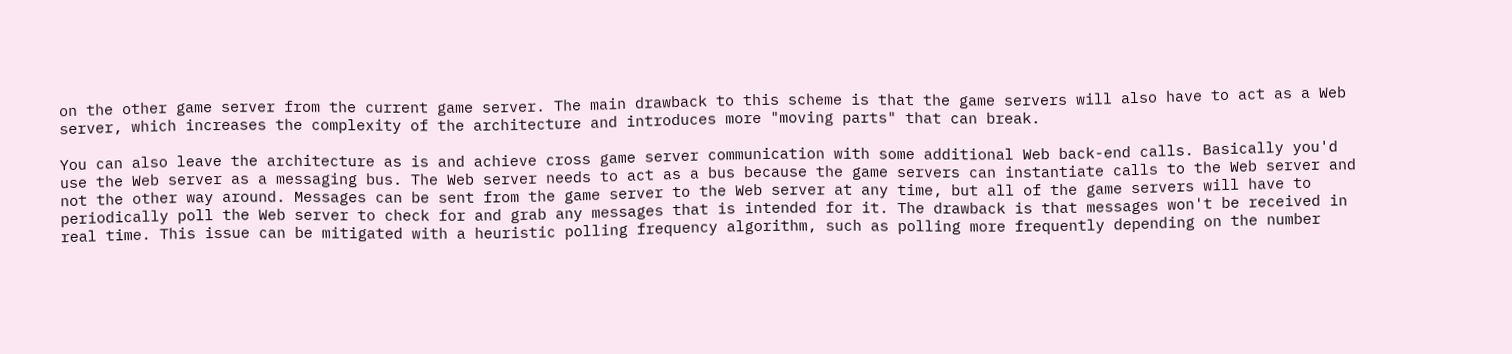on the other game server from the current game server. The main drawback to this scheme is that the game servers will also have to act as a Web server, which increases the complexity of the architecture and introduces more "moving parts" that can break.

You can also leave the architecture as is and achieve cross game server communication with some additional Web back-end calls. Basically you'd use the Web server as a messaging bus. The Web server needs to act as a bus because the game servers can instantiate calls to the Web server and not the other way around. Messages can be sent from the game server to the Web server at any time, but all of the game servers will have to periodically poll the Web server to check for and grab any messages that is intended for it. The drawback is that messages won't be received in real time. This issue can be mitigated with a heuristic polling frequency algorithm, such as polling more frequently depending on the number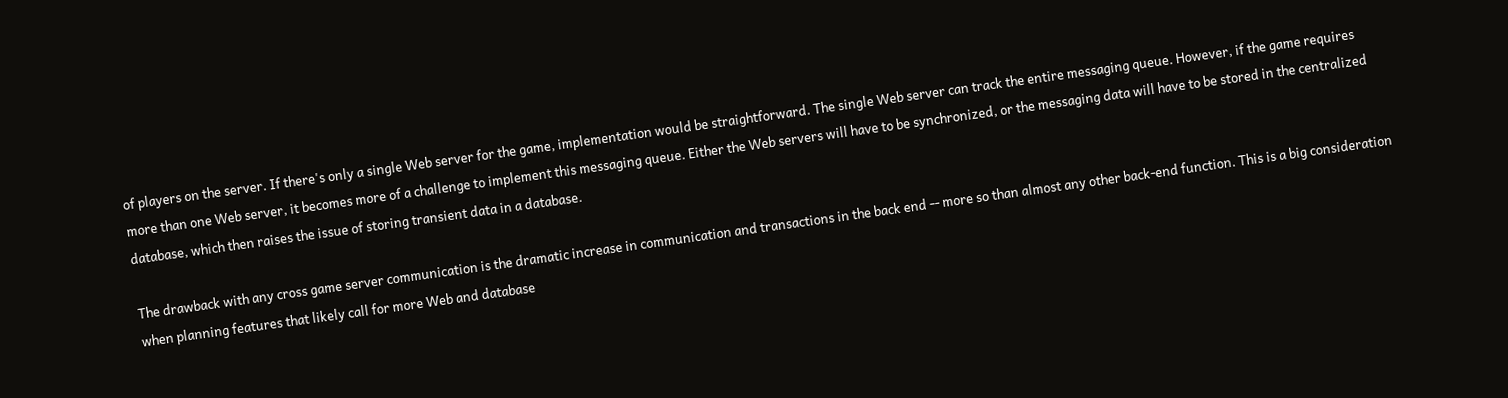of players on the server. If there's only a single Web server for the game, implementation would be straightforward. The single Web server can track the entire messaging queue. However, if the game requires more than one Web server, it becomes more of a challenge to implement this messaging queue. Either the Web servers will have to be synchronized, or the messaging data will have to be stored in the centralized database, which then raises the issue of storing transient data in a database.

The drawback with any cross game server communication is the dramatic increase in communication and transactions in the back end -- more so than almost any other back-end function. This is a big consideration when planning features that likely call for more Web and database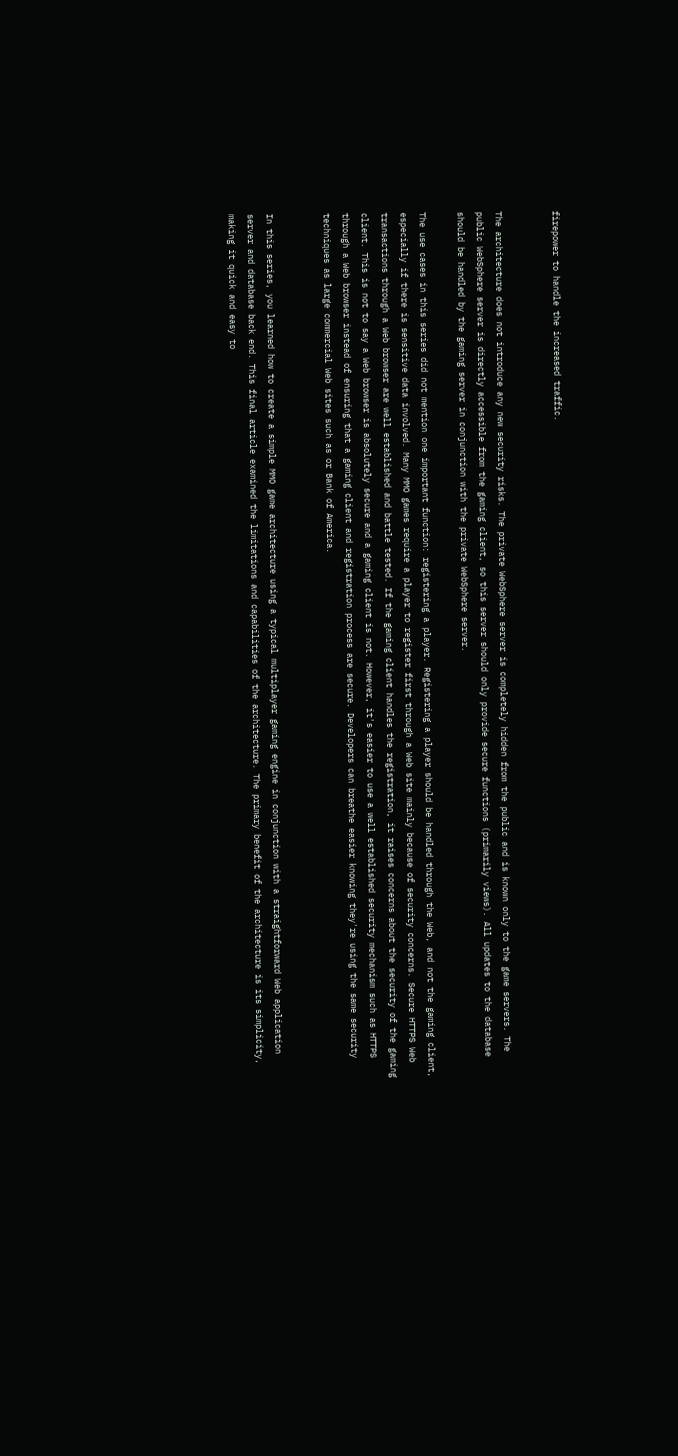firepower to handle the increased traffic.


The architecture does not introduce any new security risks. The private WebSphere server is completely hidden from the public and is known only to the game servers. The public WebSphere server is directly accessible from the gaming client, so this server should only provide secure functions (primarily views). All updates to the database should be handled by the gaming server in conjunction with the private WebSphere server.

The use cases in this series did not mention one important function: registering a player. Registering a player should be handled through the Web, and not the gaming client, especially if there is sensitive data involved. Many MMO games require a player to register first through a Web site mainly because of security concerns. Secure HTTPS Web transactions through a Web browser are well established and battle tested. If the gaming client handles the registration, it raises concerns about the security of the gaming client. This is not to say a Web browser is absolutely secure and a gaming client is not. However, it's easier to use a well established security mechanism such as HTTPS through a Web browser instead of ensuring that a gaming client and registration process are secure. Developers can breathe easier knowing they're using the same security techniques as large commercial Web sites such as or Bank of America.


In this series, you learned how to create a simple MMO game architecture using a typical multiplayer gaming engine in conjunction with a straightforward Web application server and database back end. This final article examined the limitations and capabilities of the architecture. The primary benefit of the architecture is its simplicity, making it quick and easy to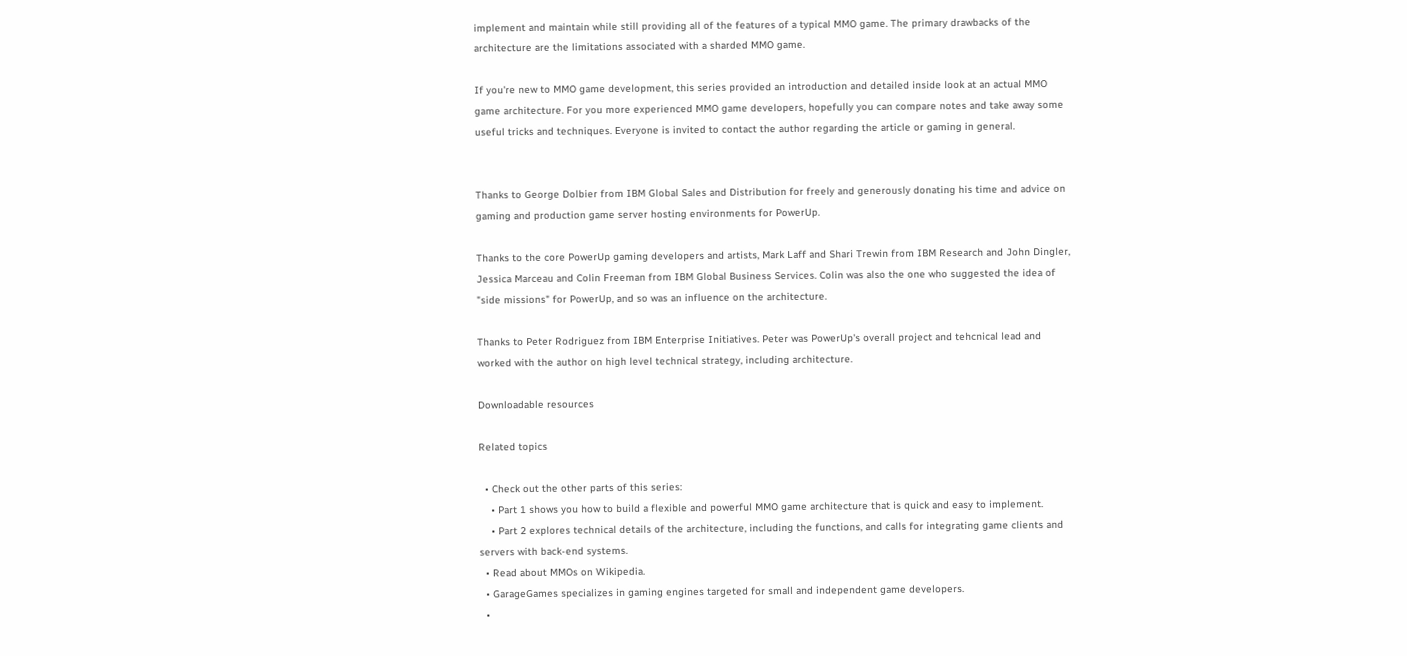implement and maintain while still providing all of the features of a typical MMO game. The primary drawbacks of the architecture are the limitations associated with a sharded MMO game.

If you're new to MMO game development, this series provided an introduction and detailed inside look at an actual MMO game architecture. For you more experienced MMO game developers, hopefully you can compare notes and take away some useful tricks and techniques. Everyone is invited to contact the author regarding the article or gaming in general.


Thanks to George Dolbier from IBM Global Sales and Distribution for freely and generously donating his time and advice on gaming and production game server hosting environments for PowerUp.

Thanks to the core PowerUp gaming developers and artists, Mark Laff and Shari Trewin from IBM Research and John Dingler, Jessica Marceau and Colin Freeman from IBM Global Business Services. Colin was also the one who suggested the idea of "side missions" for PowerUp, and so was an influence on the architecture.

Thanks to Peter Rodriguez from IBM Enterprise Initiatives. Peter was PowerUp's overall project and tehcnical lead and worked with the author on high level technical strategy, including architecture.

Downloadable resources

Related topics

  • Check out the other parts of this series:
    • Part 1 shows you how to build a flexible and powerful MMO game architecture that is quick and easy to implement.
    • Part 2 explores technical details of the architecture, including the functions, and calls for integrating game clients and servers with back-end systems.
  • Read about MMOs on Wikipedia.
  • GarageGames specializes in gaming engines targeted for small and independent game developers.
  •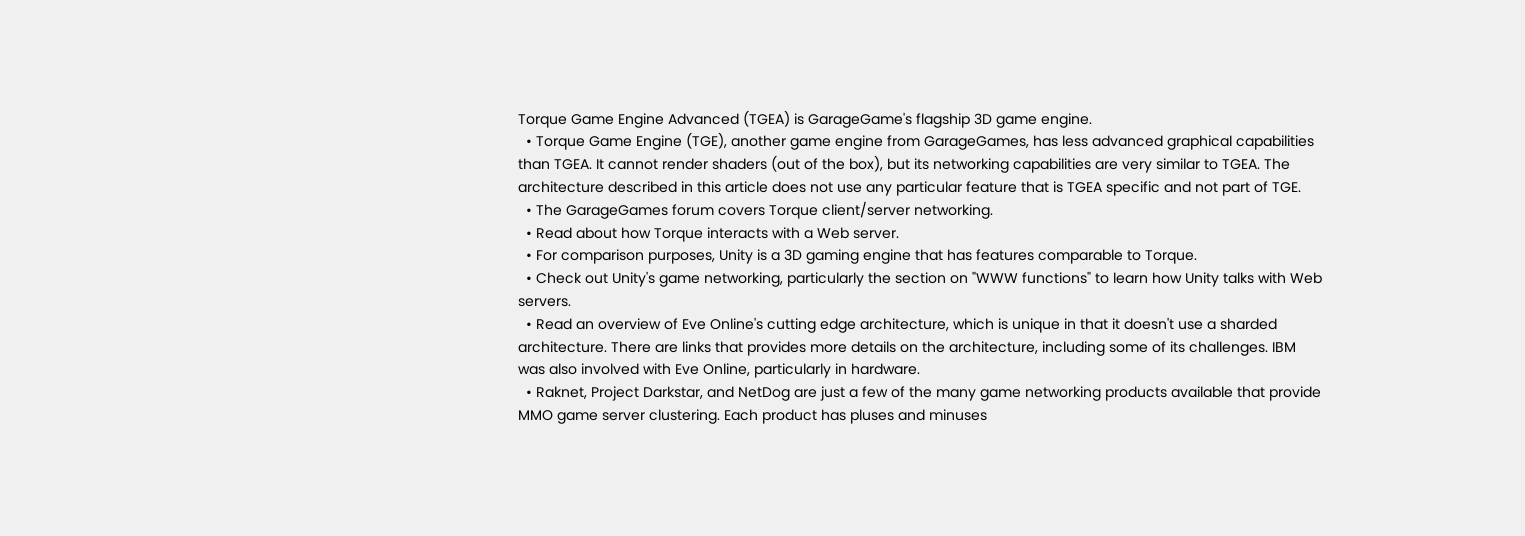Torque Game Engine Advanced (TGEA) is GarageGame's flagship 3D game engine.
  • Torque Game Engine (TGE), another game engine from GarageGames, has less advanced graphical capabilities than TGEA. It cannot render shaders (out of the box), but its networking capabilities are very similar to TGEA. The architecture described in this article does not use any particular feature that is TGEA specific and not part of TGE.
  • The GarageGames forum covers Torque client/server networking.
  • Read about how Torque interacts with a Web server.
  • For comparison purposes, Unity is a 3D gaming engine that has features comparable to Torque.
  • Check out Unity's game networking, particularly the section on "WWW functions" to learn how Unity talks with Web servers.
  • Read an overview of Eve Online's cutting edge architecture, which is unique in that it doesn't use a sharded architecture. There are links that provides more details on the architecture, including some of its challenges. IBM was also involved with Eve Online, particularly in hardware.
  • Raknet, Project Darkstar, and NetDog are just a few of the many game networking products available that provide MMO game server clustering. Each product has pluses and minuses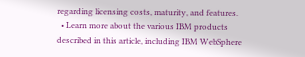regarding licensing costs, maturity, and features.
  • Learn more about the various IBM products described in this article, including IBM WebSphere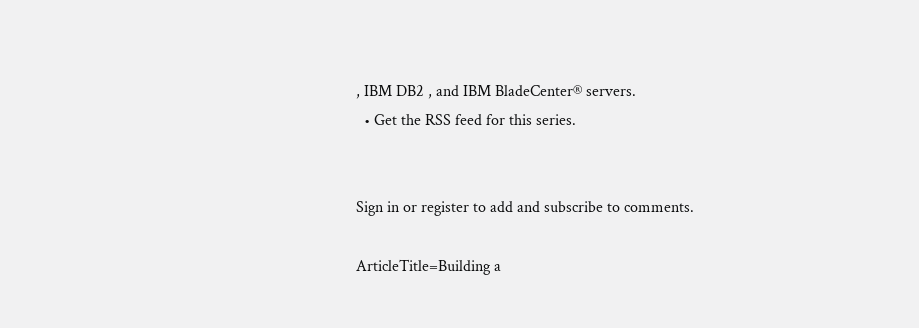, IBM DB2 , and IBM BladeCenter® servers.
  • Get the RSS feed for this series.


Sign in or register to add and subscribe to comments.

ArticleTitle=Building a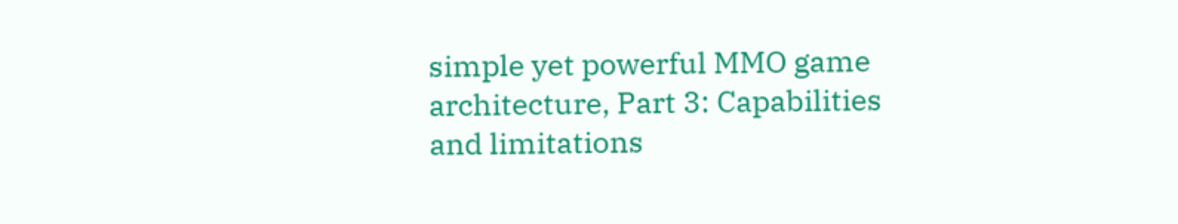simple yet powerful MMO game architecture, Part 3: Capabilities and limitations